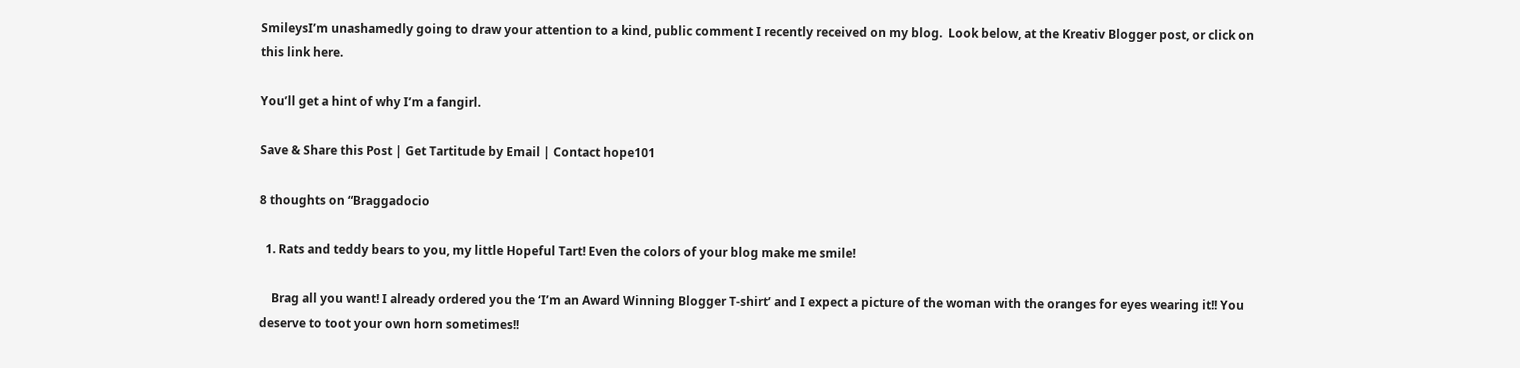SmileysI’m unashamedly going to draw your attention to a kind, public comment I recently received on my blog.  Look below, at the Kreativ Blogger post, or click on this link here.

You’ll get a hint of why I’m a fangirl.

Save & Share this Post | Get Tartitude by Email | Contact hope101

8 thoughts on “Braggadocio

  1. Rats and teddy bears to you, my little Hopeful Tart! Even the colors of your blog make me smile!

    Brag all you want! I already ordered you the ‘I’m an Award Winning Blogger T-shirt’ and I expect a picture of the woman with the oranges for eyes wearing it!! You deserve to toot your own horn sometimes!!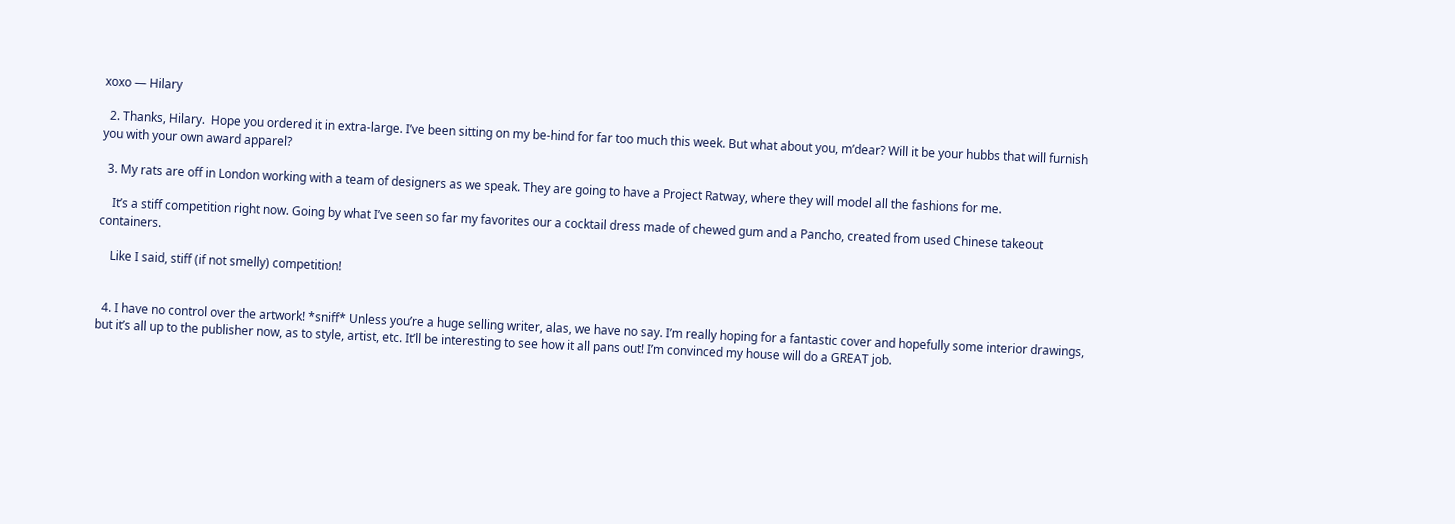xoxo — Hilary

  2. Thanks, Hilary.  Hope you ordered it in extra-large. I’ve been sitting on my be-hind for far too much this week. But what about you, m’dear? Will it be your hubbs that will furnish you with your own award apparel?

  3. My rats are off in London working with a team of designers as we speak. They are going to have a Project Ratway, where they will model all the fashions for me.

    It’s a stiff competition right now. Going by what I’ve seen so far my favorites our a cocktail dress made of chewed gum and a Pancho, created from used Chinese takeout containers.

    Like I said, stiff (if not smelly) competition!


  4. I have no control over the artwork! *sniff* Unless you’re a huge selling writer, alas, we have no say. I’m really hoping for a fantastic cover and hopefully some interior drawings, but it’s all up to the publisher now, as to style, artist, etc. It’ll be interesting to see how it all pans out! I’m convinced my house will do a GREAT job.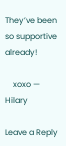They’ve been so supportive already!

    xoxo — Hilary

Leave a Reply